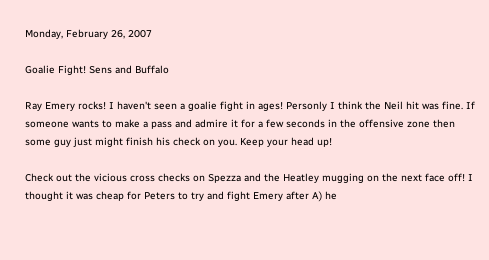Monday, February 26, 2007

Goalie Fight! Sens and Buffalo

Ray Emery rocks! I haven't seen a goalie fight in ages! Personly I think the Neil hit was fine. If someone wants to make a pass and admire it for a few seconds in the offensive zone then some guy just might finish his check on you. Keep your head up!

Check out the vicious cross checks on Spezza and the Heatley mugging on the next face off! I thought it was cheap for Peters to try and fight Emery after A) he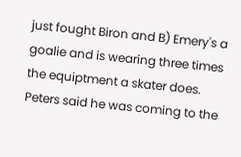just fought Biron and B) Emery's a goalie and is wearing three times the equiptment a skater does. Peters said he was coming to the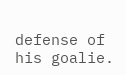defense of his goalie.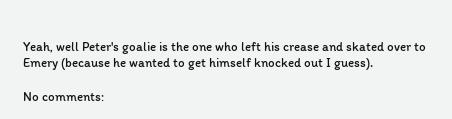Yeah, well Peter's goalie is the one who left his crease and skated over to Emery (because he wanted to get himself knocked out I guess).

No comments: